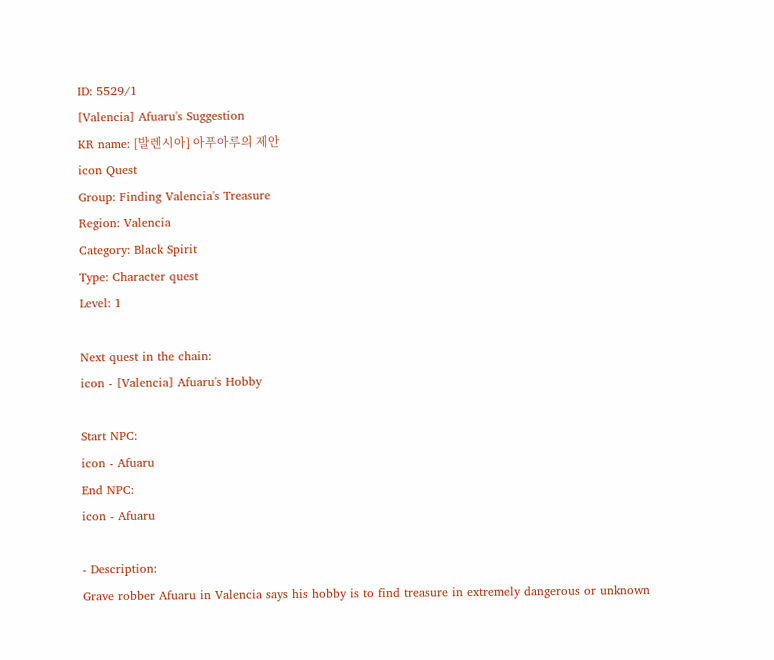ID: 5529/1
[Valencia] Afuaru's Suggestion
KR name: [발렌시아] 아푸아루의 제안
icon Quest
Group: Finding Valencia's Treasure
Region: Valencia
Category: Black Spirit
Type: Character quest
Level: 1

Next quest in the chain:
icon - [Valencia] Afuaru's Hobby

Start NPC:
icon - Afuaru
End NPC:
icon - Afuaru

- Description:
Grave robber Afuaru in Valencia says his hobby is to find treasure in extremely dangerous or unknown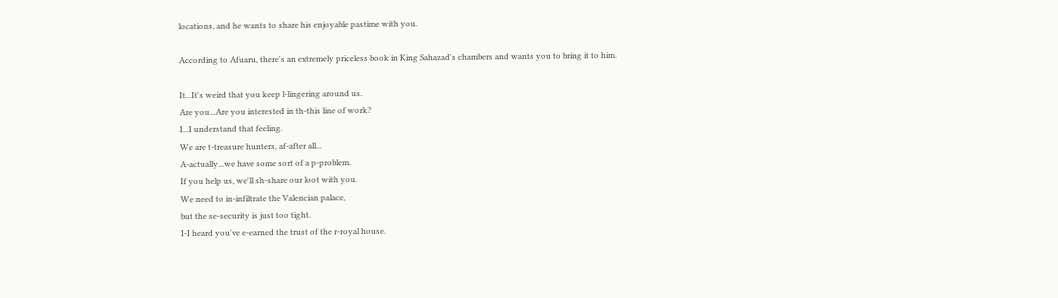locations, and he wants to share his enjoyable pastime with you.

According to Afuaru, there's an extremely priceless book in King Sahazad's chambers and wants you to bring it to him.

It...It's weird that you keep l-lingering around us.
Are you...Are you interested in th-this line of work?
I...I understand that feeling.
We are t-treasure hunters, af-after all...
A-actually...we have some sort of a p-problem.
If you help us, we'll sh-share our loot with you.
We need to in-infiltrate the Valencian palace,
but the se-security is just too tight.
I-I heard you've e-earned the trust of the r-royal house.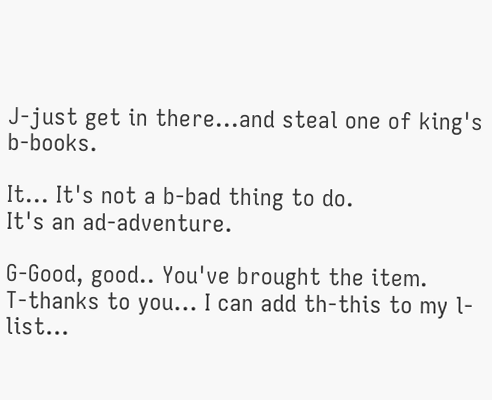J-just get in there...and steal one of king's b-books.

It... It's not a b-bad thing to do.
It's an ad-adventure.

G-Good, good.. You've brought the item.
T-thanks to you... I can add th-this to my l-list...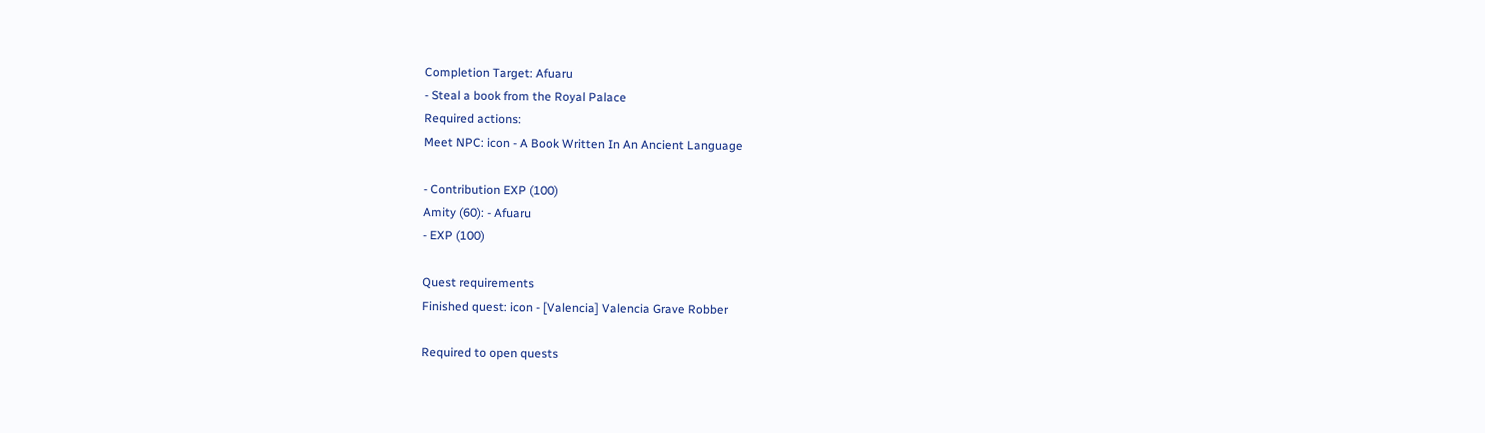Completion Target: Afuaru
- Steal a book from the Royal Palace
Required actions:
Meet NPC: icon - A Book Written In An Ancient Language

- Contribution EXP (100)
Amity (60): - Afuaru
- EXP (100)

Quest requirements
Finished quest: icon - [Valencia] Valencia Grave Robber

Required to open quests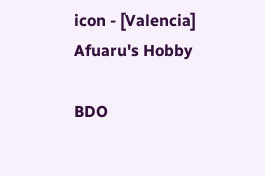icon - [Valencia] Afuaru's Hobby

BDO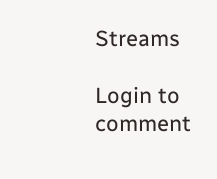Streams

Login to comment